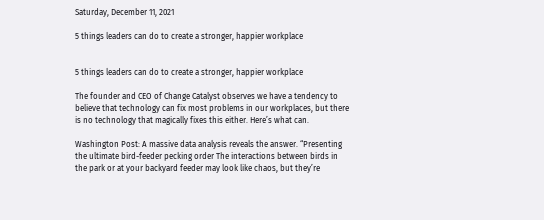Saturday, December 11, 2021

5 things leaders can do to create a stronger, happier workplace


5 things leaders can do to create a stronger, happier workplace

The founder and CEO of Change Catalyst observes we have a tendency to believe that technology can fix most problems in our workplaces, but there is no technology that magically fixes this either. Here’s what can.

Washington Post: A massive data analysis reveals the answer. “Presenting the ultimate bird-feeder pecking order The interactions between birds in the park or at your backyard feeder may look like chaos, but they’re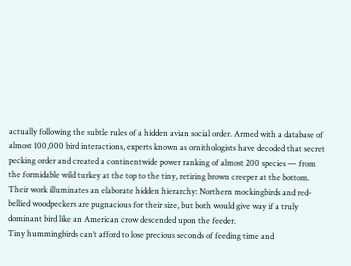actually following the subtle rules of a hidden avian social order. Armed with a database of almost 100,000 bird interactions, experts known as ornithologists have decoded that secret pecking order and created a continentwide power ranking of almost 200 species — from the formidable wild turkey at the top to the tiny, retiring brown creeper at the bottom. Their work illuminates an elaborate hidden hierarchy: Northern mockingbirds and red-bellied woodpeckers are pugnacious for their size, but both would give way if a truly dominant bird like an American crow descended upon the feeder.
Tiny hummingbirds can’t afford to lose precious seconds of feeding time and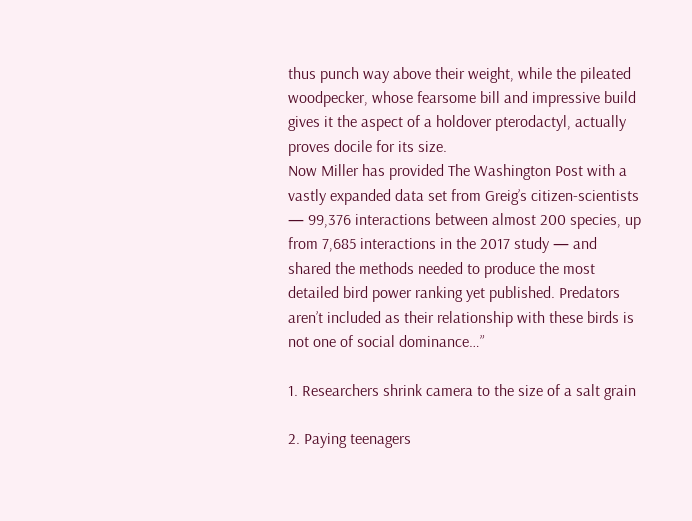thus punch way above their weight, while the pileated woodpecker, whose fearsome bill and impressive build gives it the aspect of a holdover pterodactyl, actually proves docile for its size.
Now Miller has provided The Washington Post with a vastly expanded data set from Greig’s citizen-scientists — 99,376 interactions between almost 200 species, up from 7,685 interactions in the 2017 study — and shared the methods needed to produce the most detailed bird power ranking yet published. Predators aren’t included as their relationship with these birds is not one of social dominance…”

1. Researchers shrink camera to the size of a salt grain

2. Paying teenagers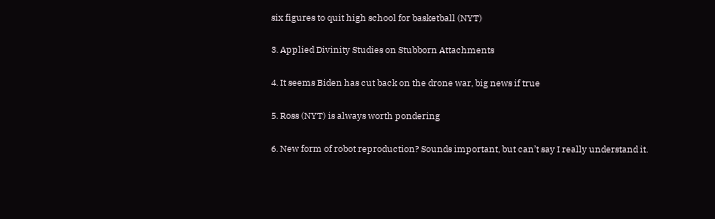six figures to quit high school for basketball (NYT)

3. Applied Divinity Studies on Stubborn Attachments

4. It seems Biden has cut back on the drone war, big news if true

5. Ross (NYT) is always worth pondering

6. New form of robot reproduction? Sounds important, but can’t say I really understand it.